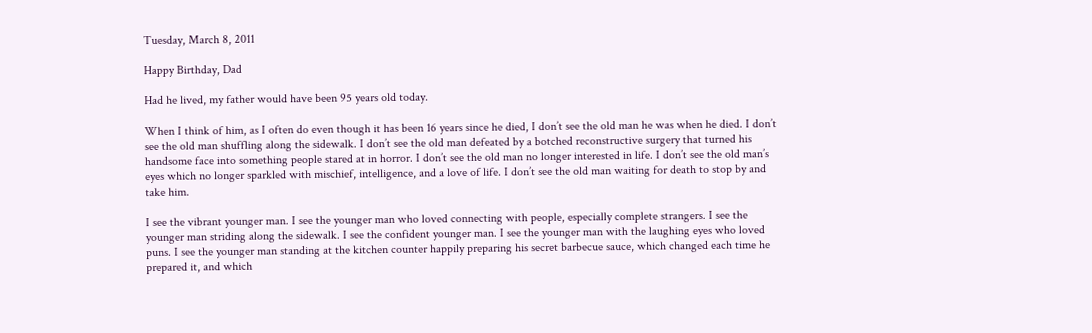Tuesday, March 8, 2011

Happy Birthday, Dad

Had he lived, my father would have been 95 years old today.

When I think of him, as I often do even though it has been 16 years since he died, I don’t see the old man he was when he died. I don’t see the old man shuffling along the sidewalk. I don’t see the old man defeated by a botched reconstructive surgery that turned his handsome face into something people stared at in horror. I don’t see the old man no longer interested in life. I don’t see the old man’s eyes which no longer sparkled with mischief, intelligence, and a love of life. I don’t see the old man waiting for death to stop by and take him.

I see the vibrant younger man. I see the younger man who loved connecting with people, especially complete strangers. I see the younger man striding along the sidewalk. I see the confident younger man. I see the younger man with the laughing eyes who loved puns. I see the younger man standing at the kitchen counter happily preparing his secret barbecue sauce, which changed each time he prepared it, and which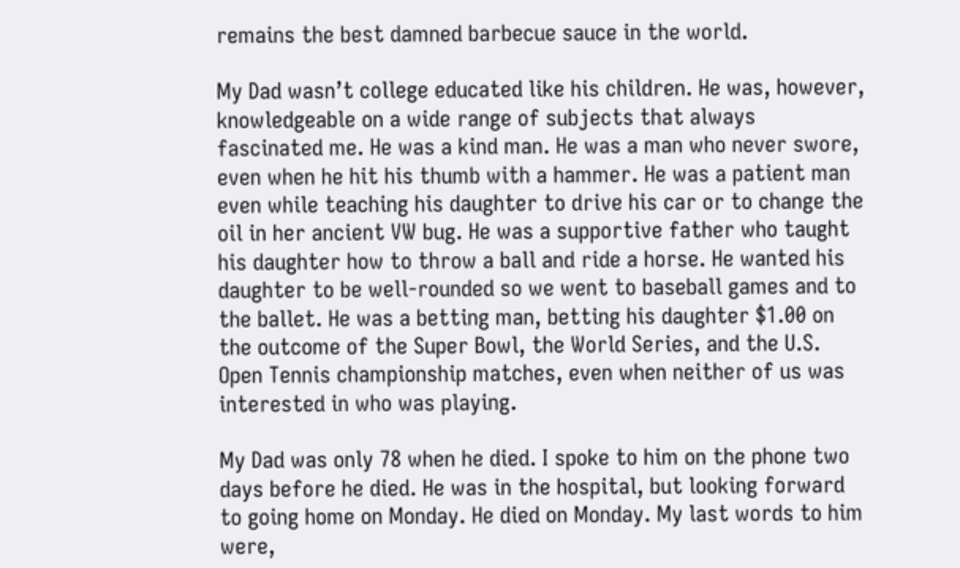remains the best damned barbecue sauce in the world.

My Dad wasn’t college educated like his children. He was, however, knowledgeable on a wide range of subjects that always fascinated me. He was a kind man. He was a man who never swore, even when he hit his thumb with a hammer. He was a patient man even while teaching his daughter to drive his car or to change the oil in her ancient VW bug. He was a supportive father who taught his daughter how to throw a ball and ride a horse. He wanted his daughter to be well-rounded so we went to baseball games and to the ballet. He was a betting man, betting his daughter $1.00 on the outcome of the Super Bowl, the World Series, and the U.S. Open Tennis championship matches, even when neither of us was interested in who was playing.

My Dad was only 78 when he died. I spoke to him on the phone two days before he died. He was in the hospital, but looking forward to going home on Monday. He died on Monday. My last words to him were,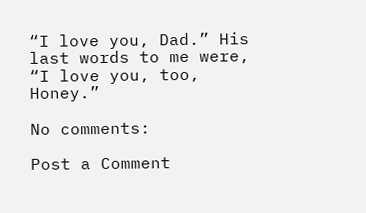“I love you, Dad.” His last words to me were, “I love you, too, Honey.”

No comments:

Post a Comment